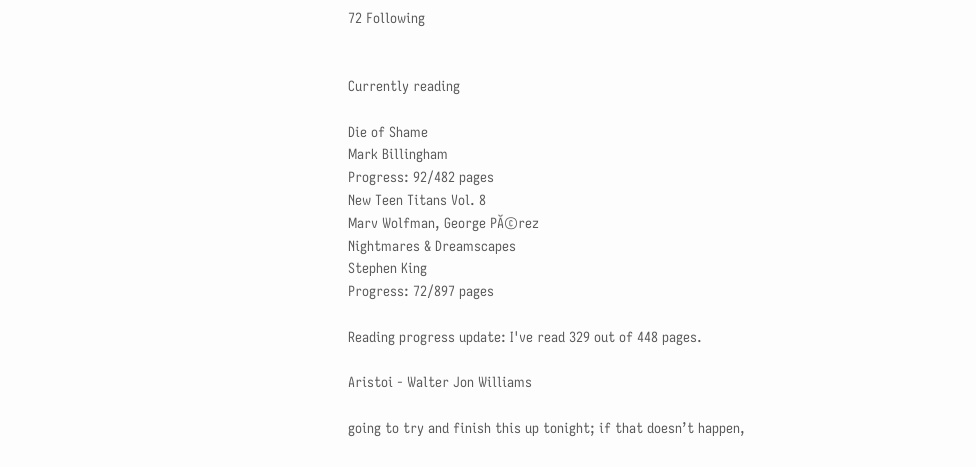72 Following


Currently reading

Die of Shame
Mark Billingham
Progress: 92/482 pages
New Teen Titans Vol. 8
Marv Wolfman, George PĂ©rez
Nightmares & Dreamscapes
Stephen King
Progress: 72/897 pages

Reading progress update: I've read 329 out of 448 pages.

Aristoi - Walter Jon Williams

going to try and finish this up tonight; if that doesn’t happen,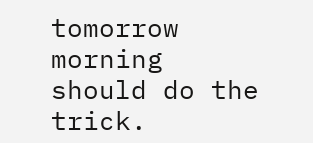tomorrow morning should do the trick.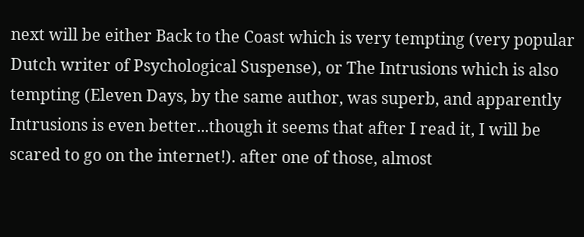next will be either Back to the Coast which is very tempting (very popular Dutch writer of Psychological Suspense), or The Intrusions which is also tempting (Eleven Days, by the same author, was superb, and apparently Intrusions is even better...though it seems that after I read it, I will be scared to go on the internet!). after one of those, almost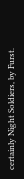certainly Night Soldiers, by Furst.